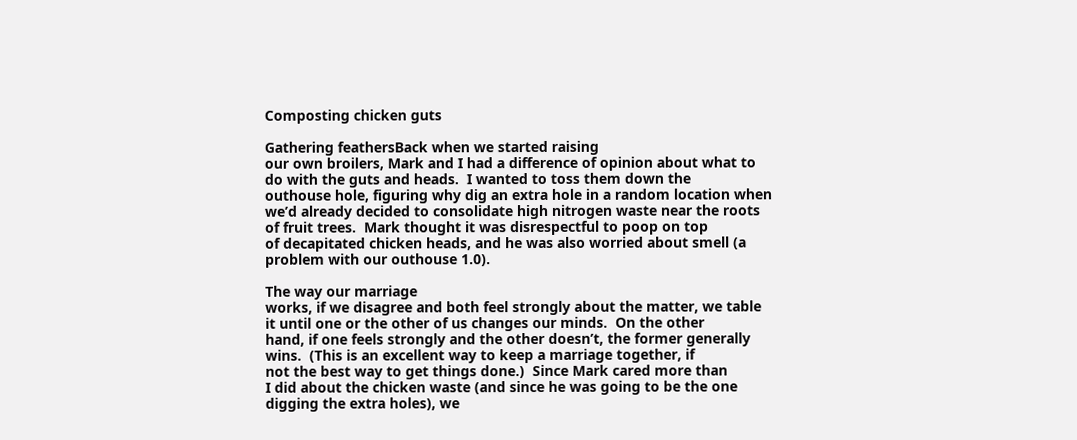Composting chicken guts

Gathering feathersBack when we started raising
our own broilers, Mark and I had a difference of opinion about what to
do with the guts and heads.  I wanted to toss them down the
outhouse hole, figuring why dig an extra hole in a random location when
we’d already decided to consolidate high nitrogen waste near the roots
of fruit trees.  Mark thought it was disrespectful to poop on top
of decapitated chicken heads, and he was also worried about smell (a
problem with our outhouse 1.0).

The way our marriage
works, if we disagree and both feel strongly about the matter, we table
it until one or the other of us changes our minds.  On the other
hand, if one feels strongly and the other doesn’t, the former generally
wins.  (This is an excellent way to keep a marriage together, if
not the best way to get things done.)  Since Mark cared more than
I did about the chicken waste (and since he was going to be the one
digging the extra holes), we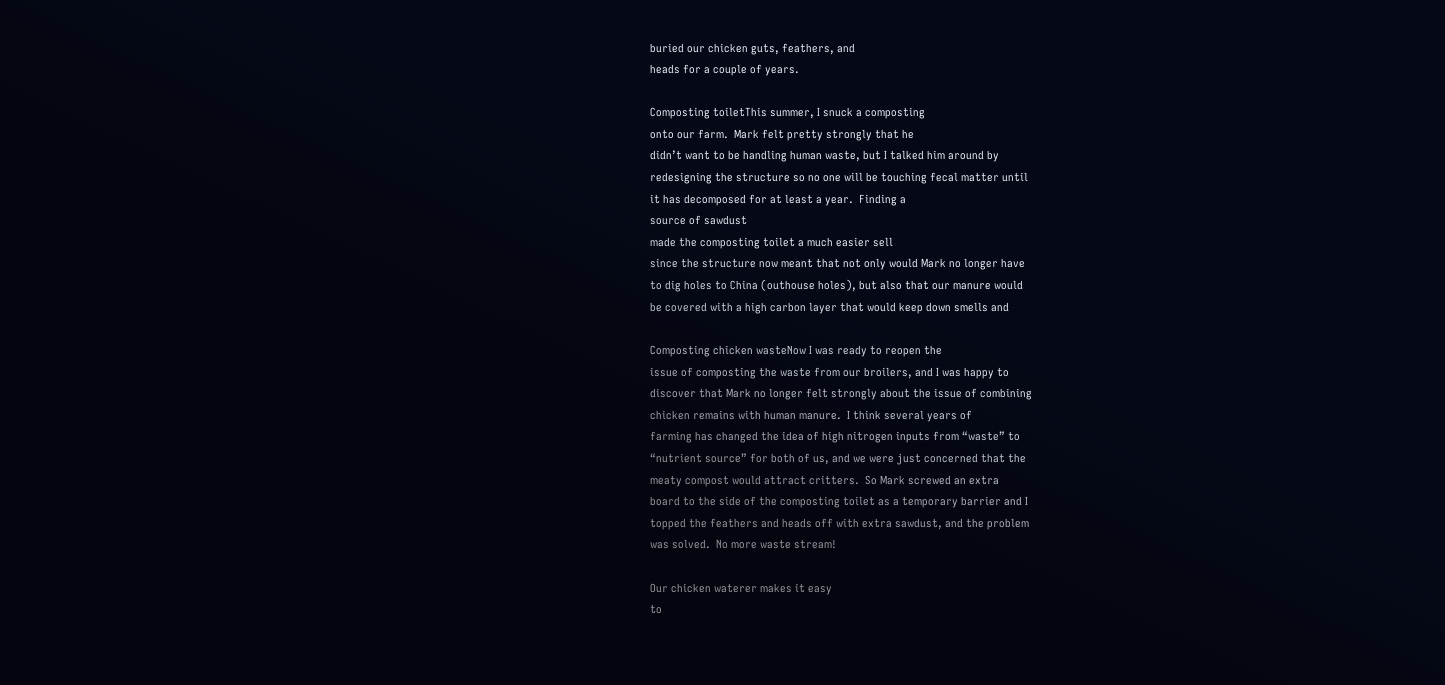buried our chicken guts, feathers, and
heads for a couple of years.

Composting toiletThis summer, I snuck a composting
onto our farm.  Mark felt pretty strongly that he
didn’t want to be handling human waste, but I talked him around by
redesigning the structure so no one will be touching fecal matter until
it has decomposed for at least a year.  Finding a
source of sawdust
made the composting toilet a much easier sell
since the structure now meant that not only would Mark no longer have
to dig holes to China (outhouse holes), but also that our manure would
be covered with a high carbon layer that would keep down smells and

Composting chicken wasteNow I was ready to reopen the
issue of composting the waste from our broilers, and I was happy to
discover that Mark no longer felt strongly about the issue of combining
chicken remains with human manure.  I think several years of
farming has changed the idea of high nitrogen inputs from “waste” to
“nutrient source” for both of us, and we were just concerned that the
meaty compost would attract critters.  So Mark screwed an extra
board to the side of the composting toilet as a temporary barrier and I
topped the feathers and heads off with extra sawdust, and the problem
was solved.  No more waste stream!

Our chicken waterer makes it easy
to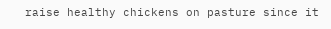raise healthy chickens on pasture since it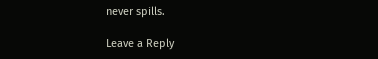never spills.

Leave a Reply